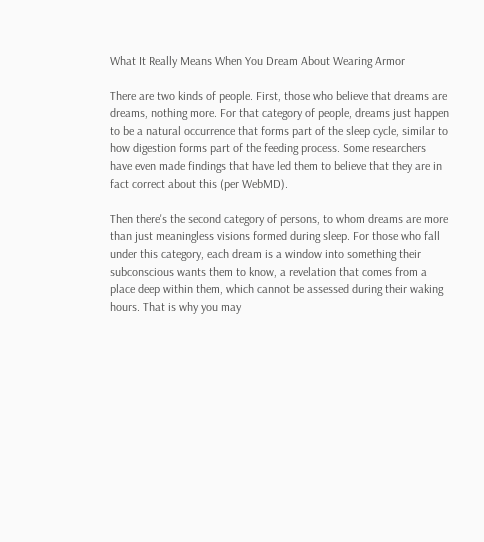What It Really Means When You Dream About Wearing Armor

There are two kinds of people. First, those who believe that dreams are dreams, nothing more. For that category of people, dreams just happen to be a natural occurrence that forms part of the sleep cycle, similar to how digestion forms part of the feeding process. Some researchers have even made findings that have led them to believe that they are in fact correct about this (per WebMD).

Then there's the second category of persons, to whom dreams are more than just meaningless visions formed during sleep. For those who fall under this category, each dream is a window into something their subconscious wants them to know, a revelation that comes from a place deep within them, which cannot be assessed during their waking hours. That is why you may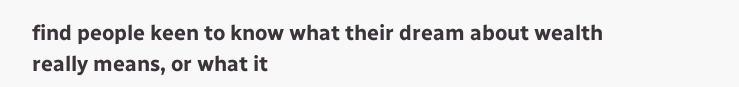find people keen to know what their dream about wealth really means, or what it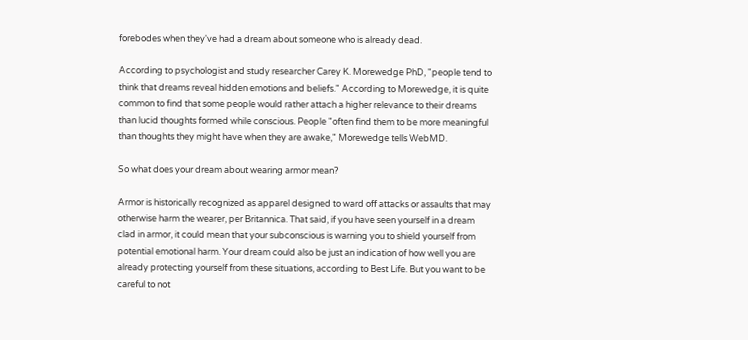forebodes when they've had a dream about someone who is already dead.

According to psychologist and study researcher Carey K. Morewedge PhD, "people tend to think that dreams reveal hidden emotions and beliefs." According to Morewedge, it is quite common to find that some people would rather attach a higher relevance to their dreams than lucid thoughts formed while conscious. People "often find them to be more meaningful than thoughts they might have when they are awake," Morewedge tells WebMD.

So what does your dream about wearing armor mean?

Armor is historically recognized as apparel designed to ward off attacks or assaults that may otherwise harm the wearer, per Britannica. That said, if you have seen yourself in a dream clad in armor, it could mean that your subconscious is warning you to shield yourself from potential emotional harm. Your dream could also be just an indication of how well you are already protecting yourself from these situations, according to Best Life. But you want to be careful to not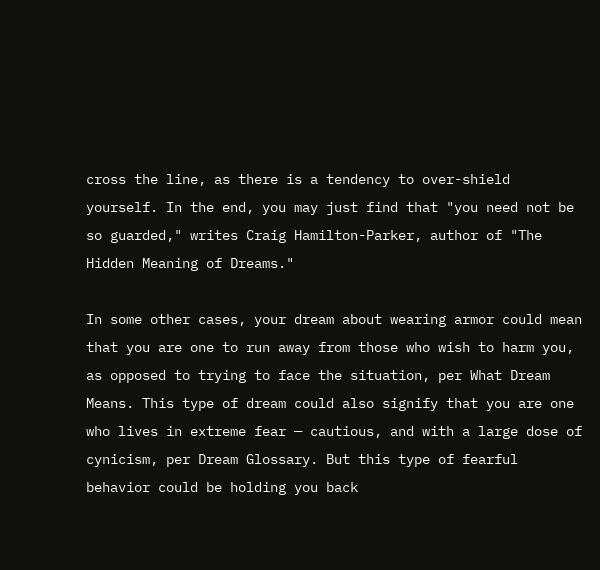cross the line, as there is a tendency to over-shield yourself. In the end, you may just find that "you need not be so guarded," writes Craig Hamilton-Parker, author of "The Hidden Meaning of Dreams."

In some other cases, your dream about wearing armor could mean that you are one to run away from those who wish to harm you, as opposed to trying to face the situation, per What Dream Means. This type of dream could also signify that you are one who lives in extreme fear — cautious, and with a large dose of cynicism, per Dream Glossary. But this type of fearful behavior could be holding you back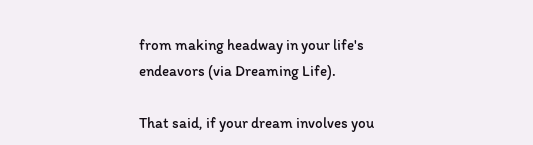from making headway in your life's endeavors (via Dreaming Life).

That said, if your dream involves you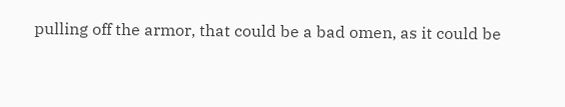pulling off the armor, that could be a bad omen, as it could be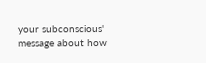your subconscious' message about how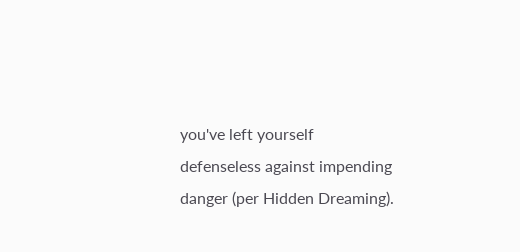you've left yourself defenseless against impending danger (per Hidden Dreaming).